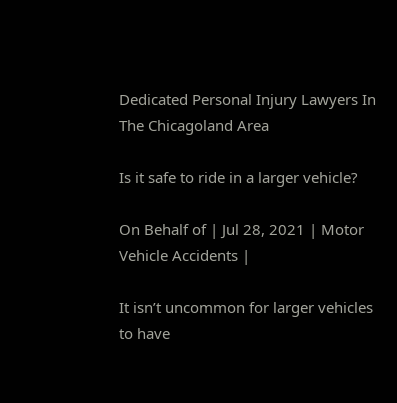Dedicated Personal Injury Lawyers In The Chicagoland Area

Is it safe to ride in a larger vehicle?

On Behalf of | Jul 28, 2021 | Motor Vehicle Accidents |

It isn’t uncommon for larger vehicles to have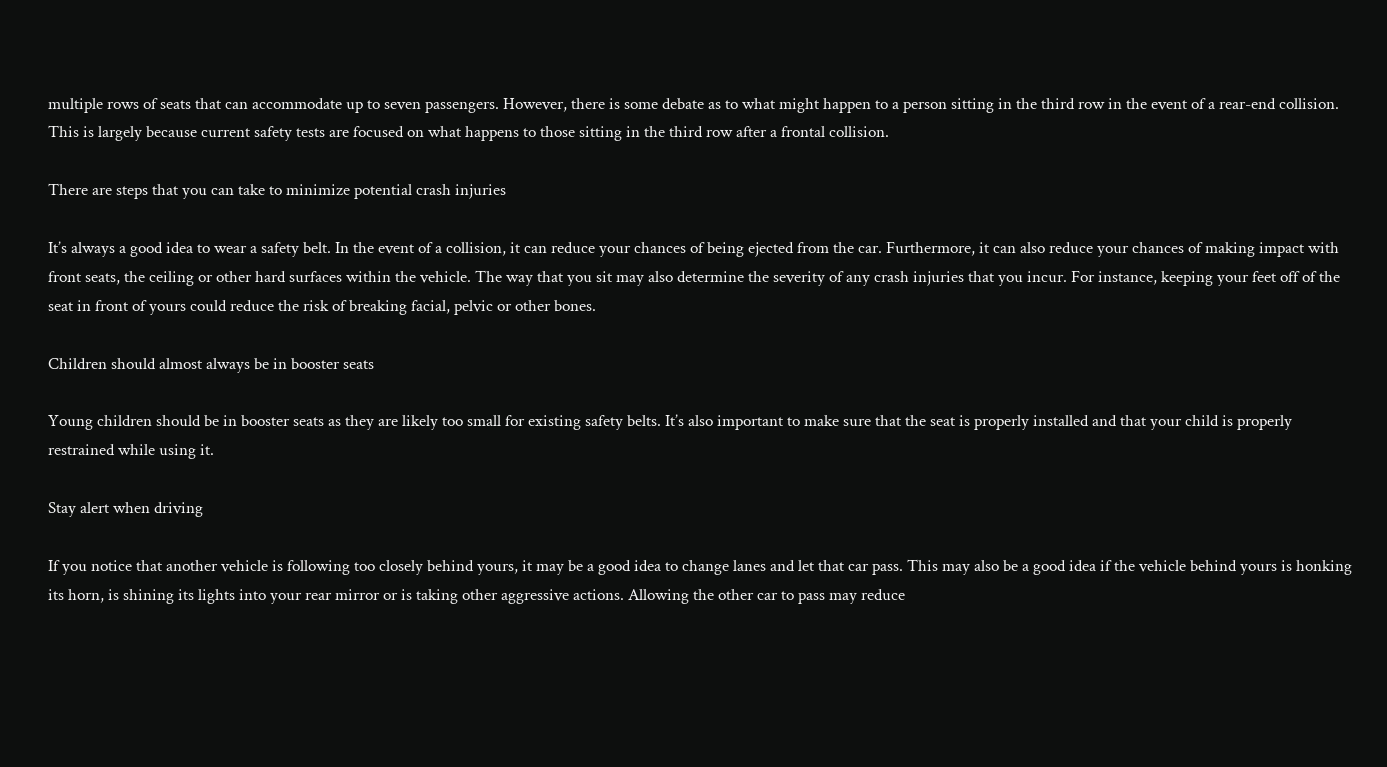multiple rows of seats that can accommodate up to seven passengers. However, there is some debate as to what might happen to a person sitting in the third row in the event of a rear-end collision. This is largely because current safety tests are focused on what happens to those sitting in the third row after a frontal collision.

There are steps that you can take to minimize potential crash injuries

It’s always a good idea to wear a safety belt. In the event of a collision, it can reduce your chances of being ejected from the car. Furthermore, it can also reduce your chances of making impact with front seats, the ceiling or other hard surfaces within the vehicle. The way that you sit may also determine the severity of any crash injuries that you incur. For instance, keeping your feet off of the seat in front of yours could reduce the risk of breaking facial, pelvic or other bones.

Children should almost always be in booster seats

Young children should be in booster seats as they are likely too small for existing safety belts. It’s also important to make sure that the seat is properly installed and that your child is properly restrained while using it.

Stay alert when driving

If you notice that another vehicle is following too closely behind yours, it may be a good idea to change lanes and let that car pass. This may also be a good idea if the vehicle behind yours is honking its horn, is shining its lights into your rear mirror or is taking other aggressive actions. Allowing the other car to pass may reduce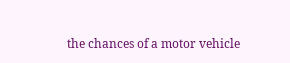the chances of a motor vehicle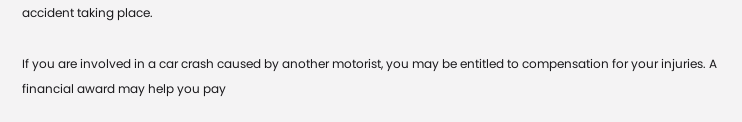accident taking place.

If you are involved in a car crash caused by another motorist, you may be entitled to compensation for your injuries. A financial award may help you pay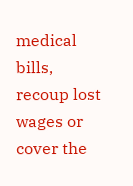medical bills, recoup lost wages or cover the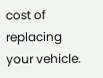cost of replacing your vehicle.